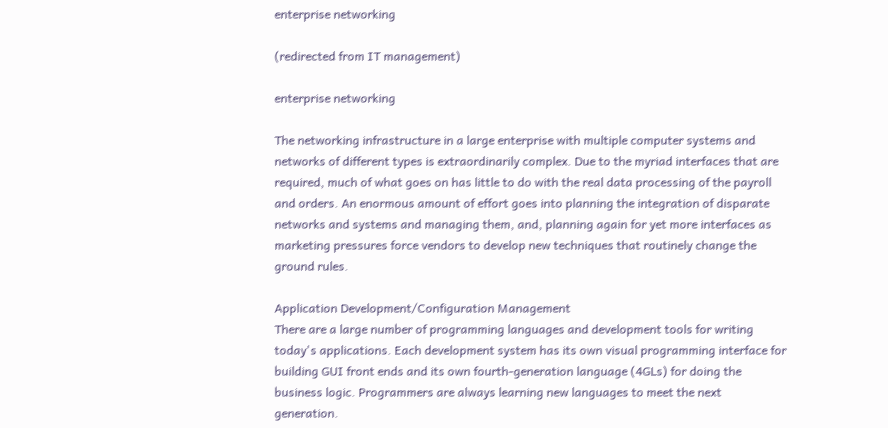enterprise networking

(redirected from IT management)

enterprise networking

The networking infrastructure in a large enterprise with multiple computer systems and networks of different types is extraordinarily complex. Due to the myriad interfaces that are required, much of what goes on has little to do with the real data processing of the payroll and orders. An enormous amount of effort goes into planning the integration of disparate networks and systems and managing them, and, planning again for yet more interfaces as marketing pressures force vendors to develop new techniques that routinely change the ground rules.

Application Development/Configuration Management
There are a large number of programming languages and development tools for writing today's applications. Each development system has its own visual programming interface for building GUI front ends and its own fourth-generation language (4GLs) for doing the business logic. Programmers are always learning new languages to meet the next generation.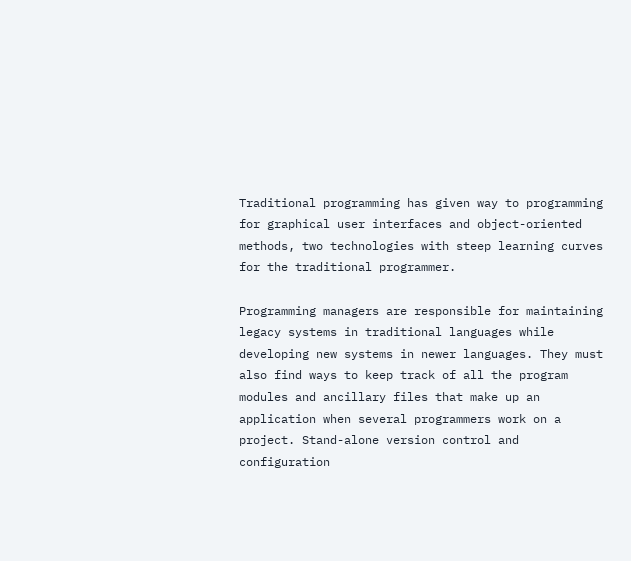Traditional programming has given way to programming for graphical user interfaces and object-oriented methods, two technologies with steep learning curves for the traditional programmer.

Programming managers are responsible for maintaining legacy systems in traditional languages while developing new systems in newer languages. They must also find ways to keep track of all the program modules and ancillary files that make up an application when several programmers work on a project. Stand-alone version control and configuration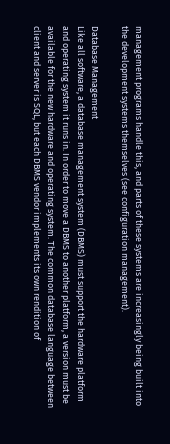management programs handle this, and parts of these systems are increasingly being built into the development systems themselves (see configuration management).

Database Management
Like all software, a database management system (DBMS) must support the hardware platform and operating system it runs in. In order to move a DBMS to another platform, a version must be available for the new hardware and operating system. The common database language between client and server is SQL, but each DBMS vendor implements its own rendition of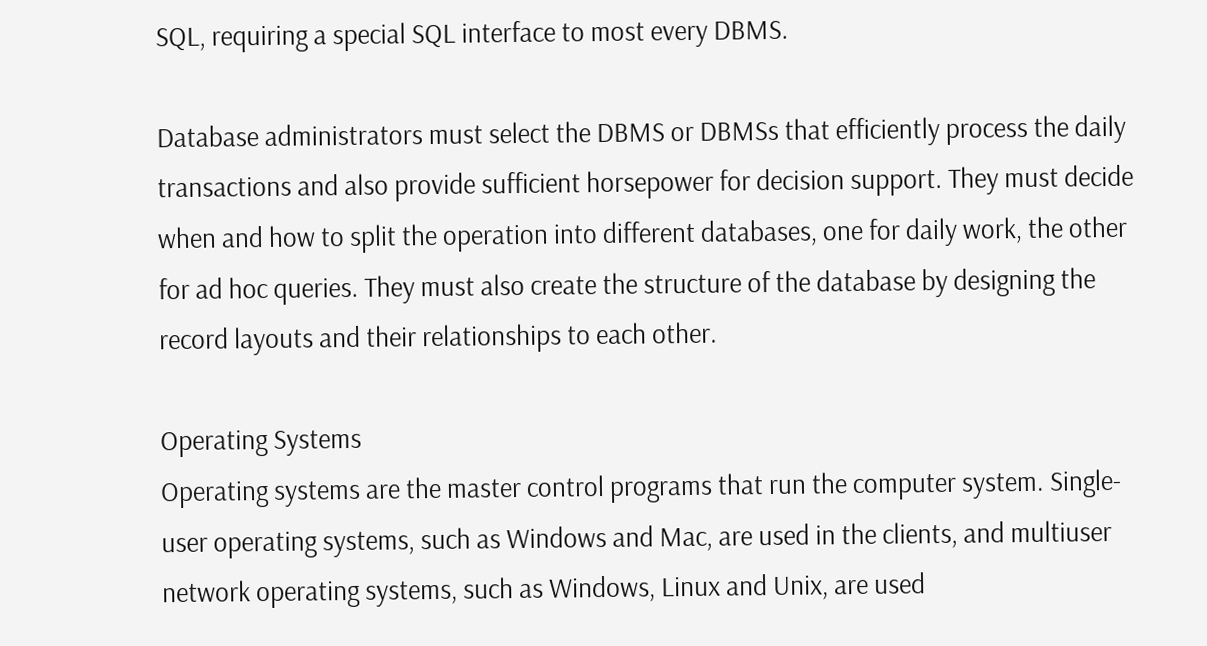SQL, requiring a special SQL interface to most every DBMS.

Database administrators must select the DBMS or DBMSs that efficiently process the daily transactions and also provide sufficient horsepower for decision support. They must decide when and how to split the operation into different databases, one for daily work, the other for ad hoc queries. They must also create the structure of the database by designing the record layouts and their relationships to each other.

Operating Systems
Operating systems are the master control programs that run the computer system. Single-user operating systems, such as Windows and Mac, are used in the clients, and multiuser network operating systems, such as Windows, Linux and Unix, are used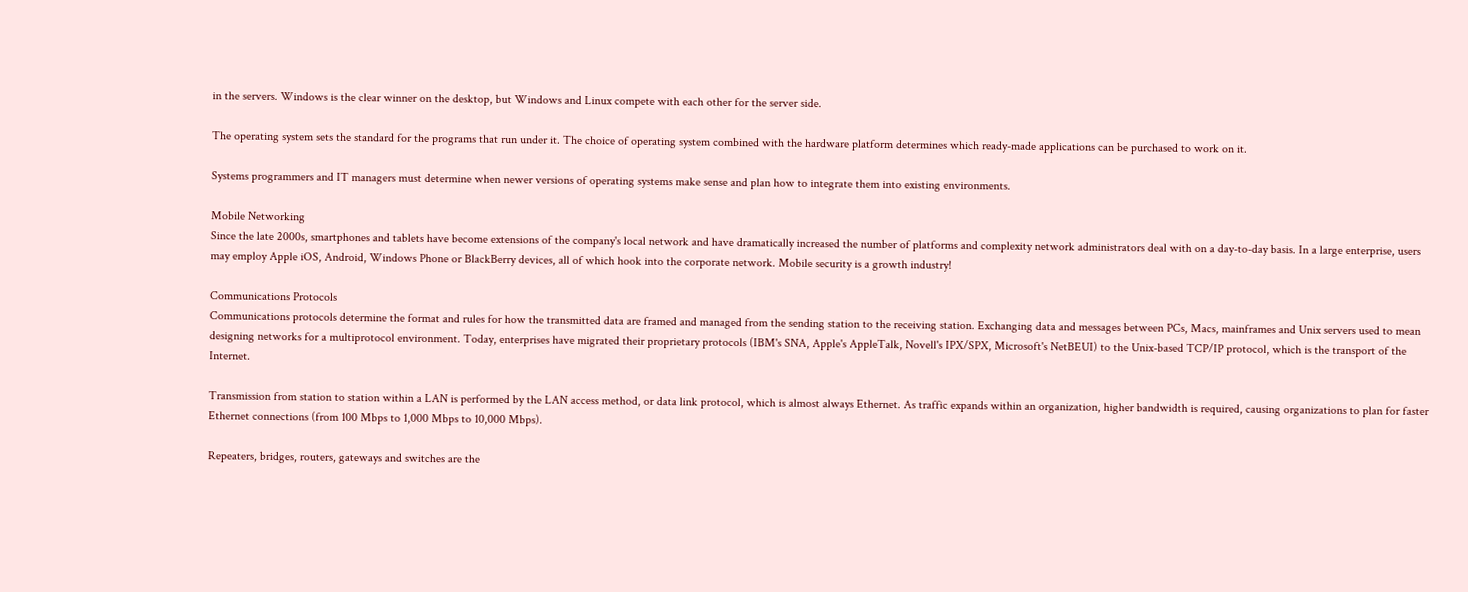in the servers. Windows is the clear winner on the desktop, but Windows and Linux compete with each other for the server side.

The operating system sets the standard for the programs that run under it. The choice of operating system combined with the hardware platform determines which ready-made applications can be purchased to work on it.

Systems programmers and IT managers must determine when newer versions of operating systems make sense and plan how to integrate them into existing environments.

Mobile Networking
Since the late 2000s, smartphones and tablets have become extensions of the company's local network and have dramatically increased the number of platforms and complexity network administrators deal with on a day-to-day basis. In a large enterprise, users may employ Apple iOS, Android, Windows Phone or BlackBerry devices, all of which hook into the corporate network. Mobile security is a growth industry!

Communications Protocols
Communications protocols determine the format and rules for how the transmitted data are framed and managed from the sending station to the receiving station. Exchanging data and messages between PCs, Macs, mainframes and Unix servers used to mean designing networks for a multiprotocol environment. Today, enterprises have migrated their proprietary protocols (IBM's SNA, Apple's AppleTalk, Novell's IPX/SPX, Microsoft's NetBEUI) to the Unix-based TCP/IP protocol, which is the transport of the Internet.

Transmission from station to station within a LAN is performed by the LAN access method, or data link protocol, which is almost always Ethernet. As traffic expands within an organization, higher bandwidth is required, causing organizations to plan for faster Ethernet connections (from 100 Mbps to 1,000 Mbps to 10,000 Mbps).

Repeaters, bridges, routers, gateways and switches are the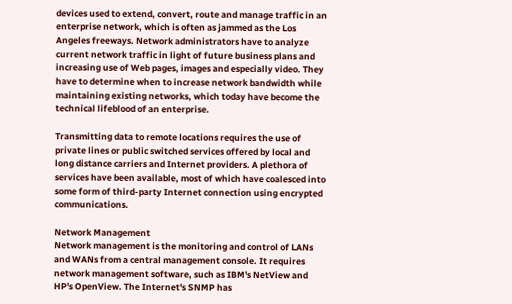devices used to extend, convert, route and manage traffic in an enterprise network, which is often as jammed as the Los Angeles freeways. Network administrators have to analyze current network traffic in light of future business plans and increasing use of Web pages, images and especially video. They have to determine when to increase network bandwidth while maintaining existing networks, which today have become the technical lifeblood of an enterprise.

Transmitting data to remote locations requires the use of private lines or public switched services offered by local and long distance carriers and Internet providers. A plethora of services have been available, most of which have coalesced into some form of third-party Internet connection using encrypted communications.

Network Management
Network management is the monitoring and control of LANs and WANs from a central management console. It requires network management software, such as IBM's NetView and HP's OpenView. The Internet's SNMP has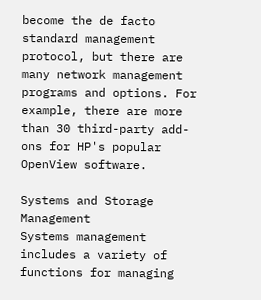become the de facto standard management protocol, but there are many network management programs and options. For example, there are more than 30 third-party add-ons for HP's popular OpenView software.

Systems and Storage Management
Systems management includes a variety of functions for managing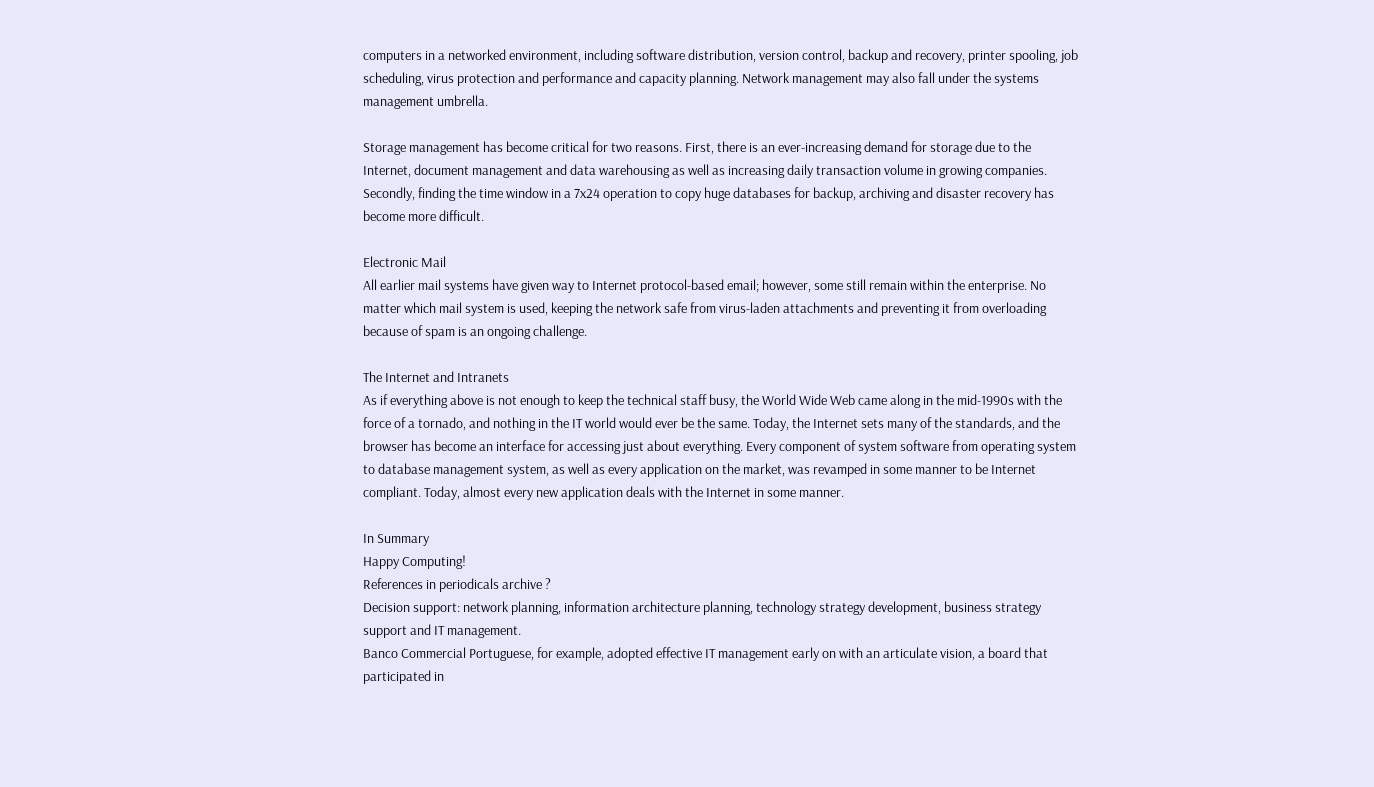computers in a networked environment, including software distribution, version control, backup and recovery, printer spooling, job scheduling, virus protection and performance and capacity planning. Network management may also fall under the systems management umbrella.

Storage management has become critical for two reasons. First, there is an ever-increasing demand for storage due to the Internet, document management and data warehousing as well as increasing daily transaction volume in growing companies. Secondly, finding the time window in a 7x24 operation to copy huge databases for backup, archiving and disaster recovery has become more difficult.

Electronic Mail
All earlier mail systems have given way to Internet protocol-based email; however, some still remain within the enterprise. No matter which mail system is used, keeping the network safe from virus-laden attachments and preventing it from overloading because of spam is an ongoing challenge.

The Internet and Intranets
As if everything above is not enough to keep the technical staff busy, the World Wide Web came along in the mid-1990s with the force of a tornado, and nothing in the IT world would ever be the same. Today, the Internet sets many of the standards, and the browser has become an interface for accessing just about everything. Every component of system software from operating system to database management system, as well as every application on the market, was revamped in some manner to be Internet compliant. Today, almost every new application deals with the Internet in some manner.

In Summary
Happy Computing!
References in periodicals archive ?
Decision support: network planning, information architecture planning, technology strategy development, business strategy support and IT management.
Banco Commercial Portuguese, for example, adopted effective IT management early on with an articulate vision, a board that participated in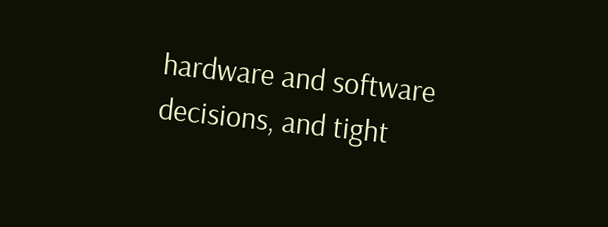hardware and software decisions, and tight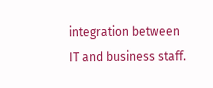integration between IT and business staff.